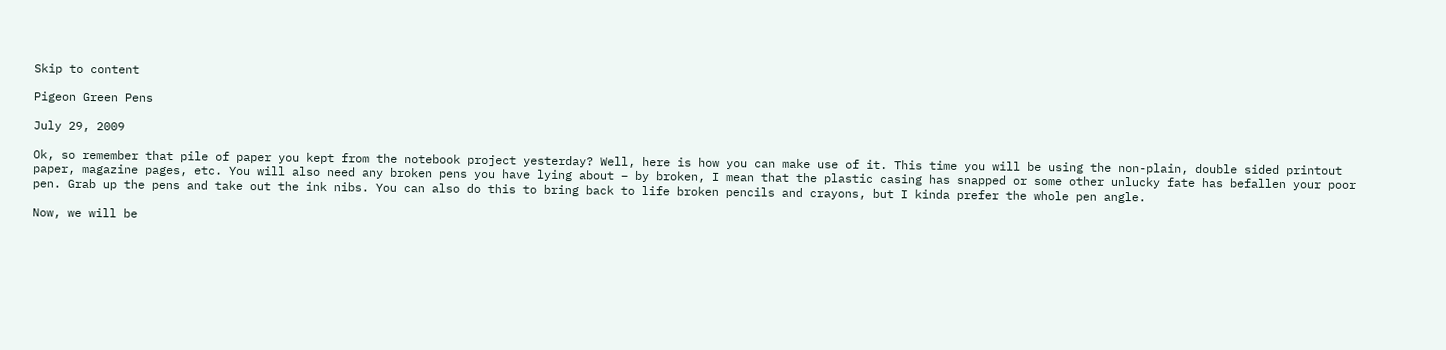Skip to content

Pigeon Green Pens

July 29, 2009

Ok, so remember that pile of paper you kept from the notebook project yesterday? Well, here is how you can make use of it. This time you will be using the non-plain, double sided printout paper, magazine pages, etc. You will also need any broken pens you have lying about – by broken, I mean that the plastic casing has snapped or some other unlucky fate has befallen your poor pen. Grab up the pens and take out the ink nibs. You can also do this to bring back to life broken pencils and crayons, but I kinda prefer the whole pen angle.

Now, we will be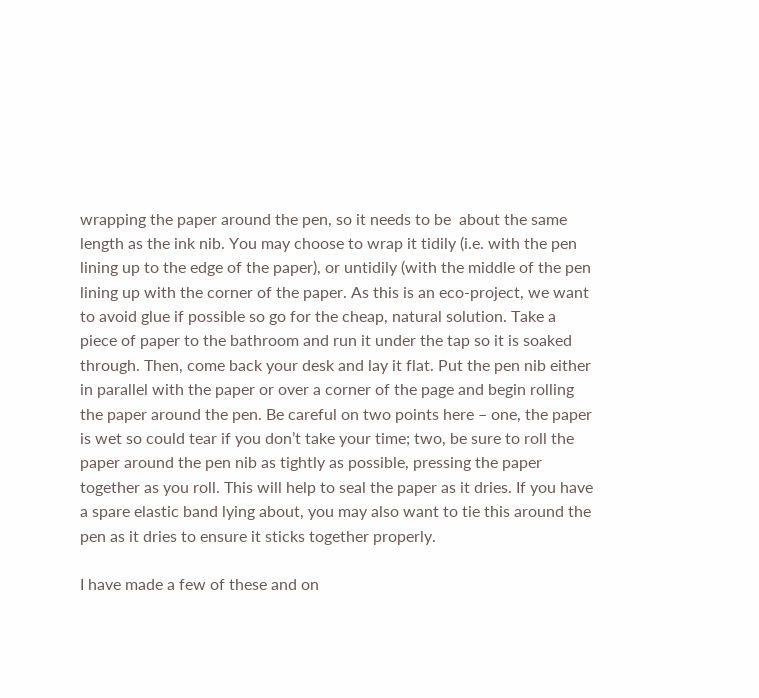wrapping the paper around the pen, so it needs to be  about the same length as the ink nib. You may choose to wrap it tidily (i.e. with the pen lining up to the edge of the paper), or untidily (with the middle of the pen lining up with the corner of the paper. As this is an eco-project, we want to avoid glue if possible so go for the cheap, natural solution. Take a piece of paper to the bathroom and run it under the tap so it is soaked through. Then, come back your desk and lay it flat. Put the pen nib either in parallel with the paper or over a corner of the page and begin rolling the paper around the pen. Be careful on two points here – one, the paper is wet so could tear if you don’t take your time; two, be sure to roll the paper around the pen nib as tightly as possible, pressing the paper together as you roll. This will help to seal the paper as it dries. If you have a spare elastic band lying about, you may also want to tie this around the pen as it dries to ensure it sticks together properly.

I have made a few of these and on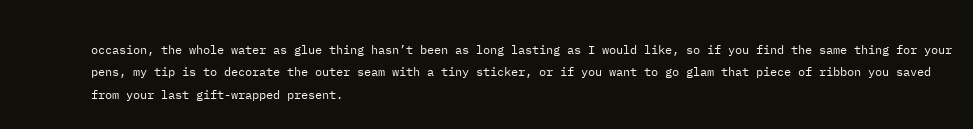occasion, the whole water as glue thing hasn’t been as long lasting as I would like, so if you find the same thing for your pens, my tip is to decorate the outer seam with a tiny sticker, or if you want to go glam that piece of ribbon you saved from your last gift-wrapped present.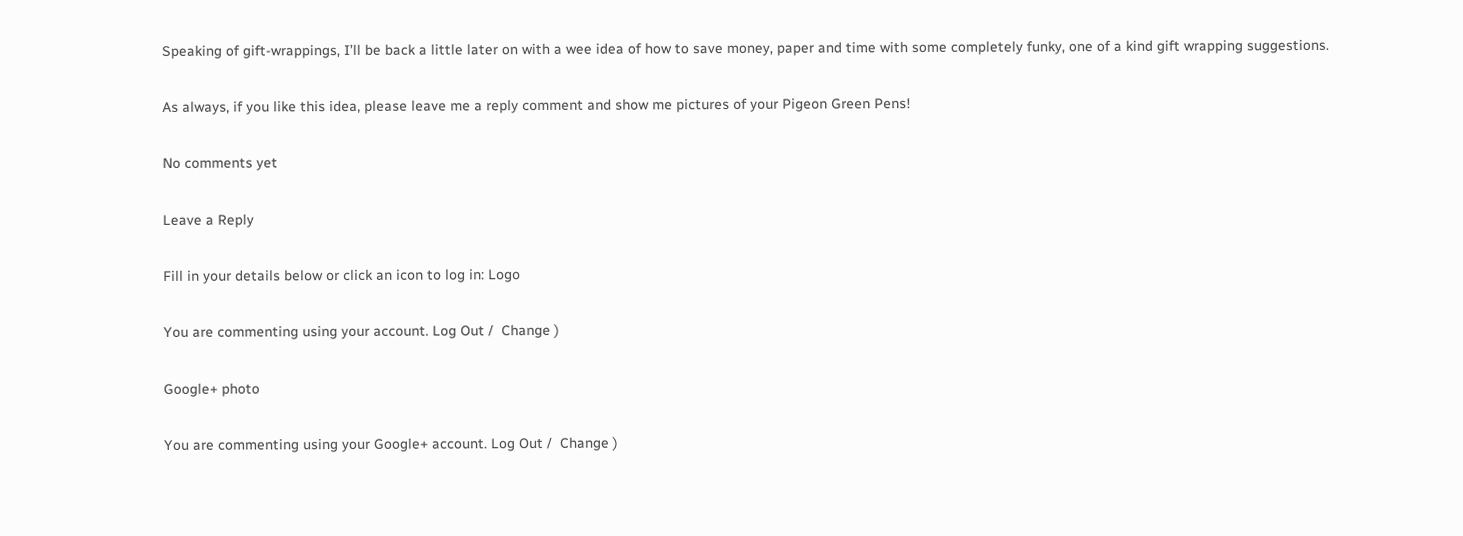Speaking of gift-wrappings, I’ll be back a little later on with a wee idea of how to save money, paper and time with some completely funky, one of a kind gift wrapping suggestions.

As always, if you like this idea, please leave me a reply comment and show me pictures of your Pigeon Green Pens!

No comments yet

Leave a Reply

Fill in your details below or click an icon to log in: Logo

You are commenting using your account. Log Out /  Change )

Google+ photo

You are commenting using your Google+ account. Log Out /  Change )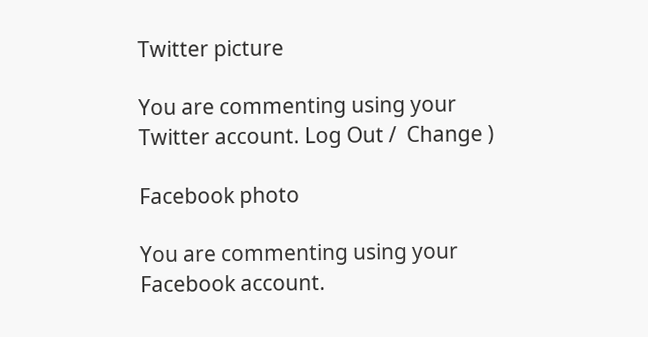Twitter picture

You are commenting using your Twitter account. Log Out /  Change )

Facebook photo

You are commenting using your Facebook account.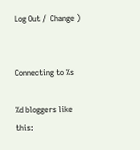Log Out /  Change )


Connecting to %s

%d bloggers like this: